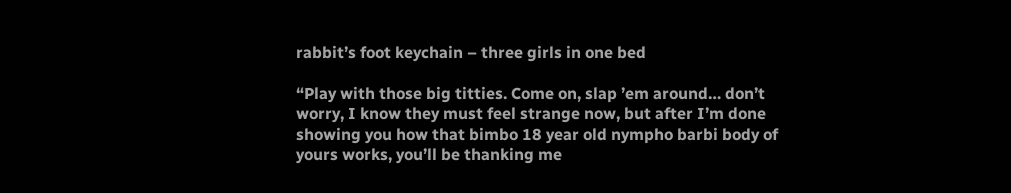rabbit’s foot keychain – three girls in one bed

“Play with those big titties. Come on, slap ’em around… don’t worry, I know they must feel strange now, but after I’m done showing you how that bimbo 18 year old nympho barbi body of yours works, you’ll be thanking me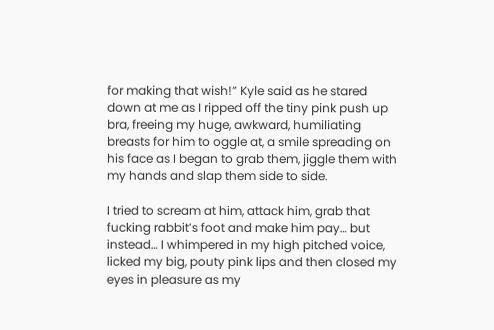for making that wish!” Kyle said as he stared down at me as I ripped off the tiny pink push up bra, freeing my huge, awkward, humiliating breasts for him to oggle at, a smile spreading on his face as I began to grab them, jiggle them with my hands and slap them side to side.

I tried to scream at him, attack him, grab that fucking rabbit’s foot and make him pay… but instead… I whimpered in my high pitched voice, licked my big, pouty pink lips and then closed my eyes in pleasure as my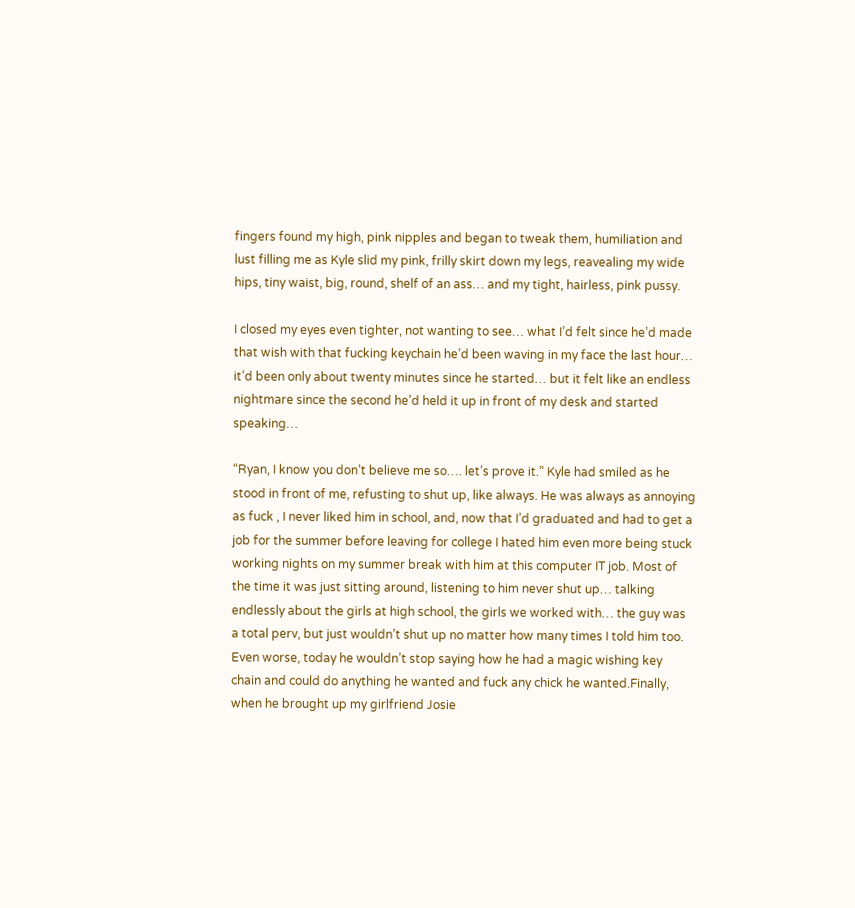fingers found my high, pink nipples and began to tweak them, humiliation and lust filling me as Kyle slid my pink, frilly skirt down my legs, reavealing my wide hips, tiny waist, big, round, shelf of an ass… and my tight, hairless, pink pussy.

I closed my eyes even tighter, not wanting to see… what I’d felt since he’d made that wish with that fucking keychain he’d been waving in my face the last hour… it’d been only about twenty minutes since he started… but it felt like an endless nightmare since the second he’d held it up in front of my desk and started speaking…

“Ryan, I know you don’t believe me so…. let’s prove it.” Kyle had smiled as he stood in front of me, refusting to shut up, like always. He was always as annoying as fuck , I never liked him in school, and, now that I’d graduated and had to get a job for the summer before leaving for college I hated him even more being stuck working nights on my summer break with him at this computer IT job. Most of the time it was just sitting around, listening to him never shut up… talking endlessly about the girls at high school, the girls we worked with… the guy was a total perv, but just wouldn’t shut up no matter how many times I told him too. Even worse, today he wouldn’t stop saying how he had a magic wishing key chain and could do anything he wanted and fuck any chick he wanted.Finally, when he brought up my girlfriend Josie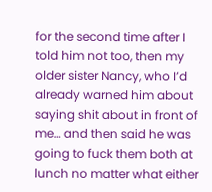for the second time after I told him not too, then my older sister Nancy, who I’d already warned him about saying shit about in front of me… and then said he was going to fuck them both at lunch no matter what either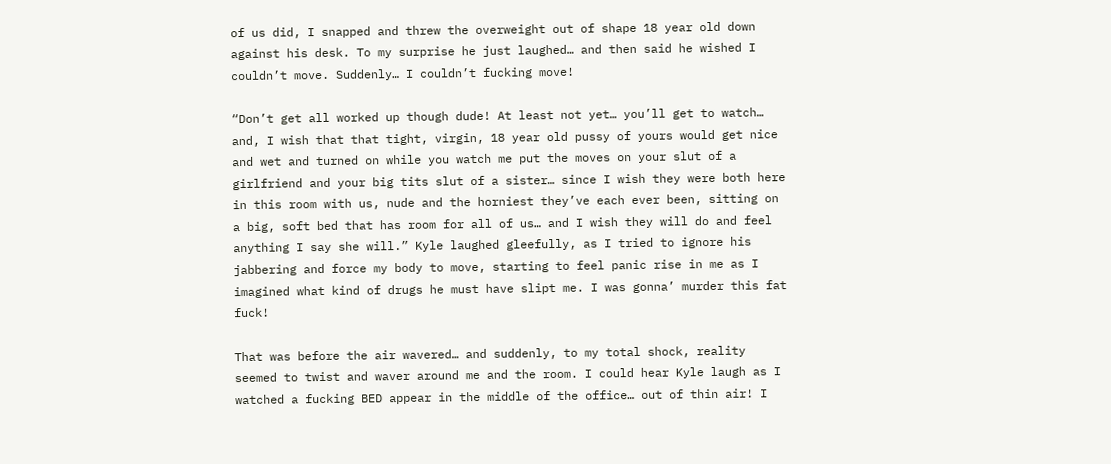of us did, I snapped and threw the overweight out of shape 18 year old down against his desk. To my surprise he just laughed… and then said he wished I couldn’t move. Suddenly… I couldn’t fucking move!

“Don’t get all worked up though dude! At least not yet… you’ll get to watch… and, I wish that that tight, virgin, 18 year old pussy of yours would get nice and wet and turned on while you watch me put the moves on your slut of a girlfriend and your big tits slut of a sister… since I wish they were both here in this room with us, nude and the horniest they’ve each ever been, sitting on a big, soft bed that has room for all of us… and I wish they will do and feel anything I say she will.” Kyle laughed gleefully, as I tried to ignore his jabbering and force my body to move, starting to feel panic rise in me as I imagined what kind of drugs he must have slipt me. I was gonna’ murder this fat fuck!

That was before the air wavered… and suddenly, to my total shock, reality seemed to twist and waver around me and the room. I could hear Kyle laugh as I watched a fucking BED appear in the middle of the office… out of thin air! I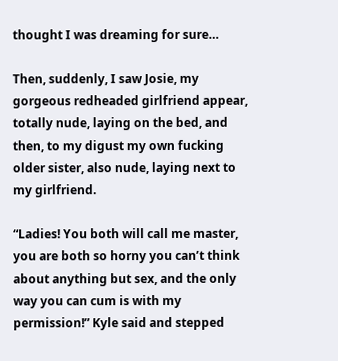thought I was dreaming for sure…

Then, suddenly, I saw Josie, my gorgeous redheaded girlfriend appear, totally nude, laying on the bed, and then, to my digust my own fucking older sister, also nude, laying next to my girlfriend.

“Ladies! You both will call me master, you are both so horny you can’t think about anything but sex, and the only way you can cum is with my permission!” Kyle said and stepped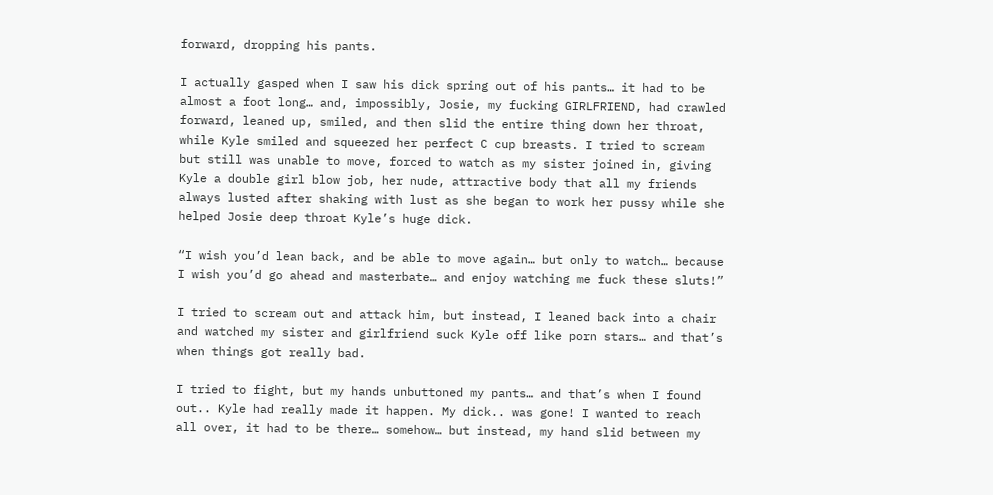forward, dropping his pants.

I actually gasped when I saw his dick spring out of his pants… it had to be almost a foot long… and, impossibly, Josie, my fucking GIRLFRIEND, had crawled forward, leaned up, smiled, and then slid the entire thing down her throat, while Kyle smiled and squeezed her perfect C cup breasts. I tried to scream but still was unable to move, forced to watch as my sister joined in, giving Kyle a double girl blow job, her nude, attractive body that all my friends always lusted after shaking with lust as she began to work her pussy while she helped Josie deep throat Kyle’s huge dick.

“I wish you’d lean back, and be able to move again… but only to watch… because I wish you’d go ahead and masterbate… and enjoy watching me fuck these sluts!”

I tried to scream out and attack him, but instead, I leaned back into a chair and watched my sister and girlfriend suck Kyle off like porn stars… and that’s when things got really bad.

I tried to fight, but my hands unbuttoned my pants… and that’s when I found out.. Kyle had really made it happen. My dick.. was gone! I wanted to reach all over, it had to be there… somehow… but instead, my hand slid between my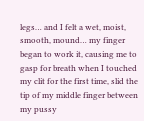legs… and I felt a wet, moist, smooth, mound… my finger began to work it, causing me to gasp for breath when I touched my clit for the first time, slid the tip of my middle finger between my pussy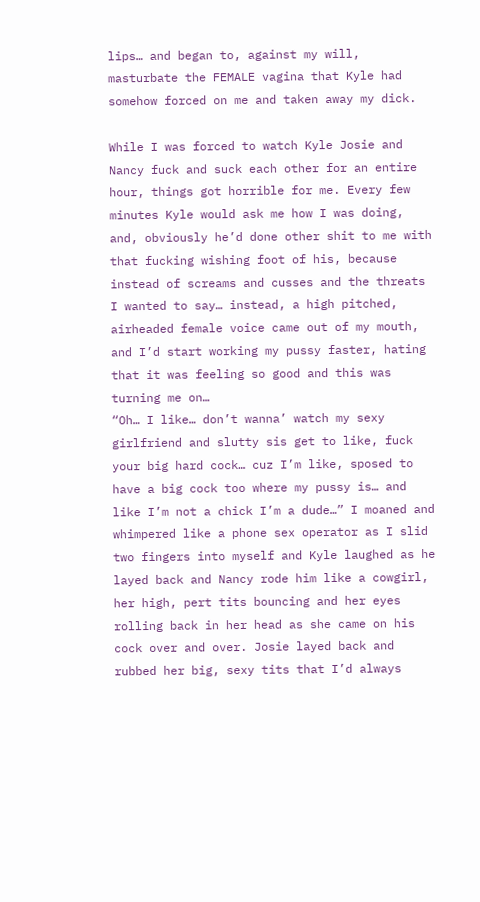lips… and began to, against my will, masturbate the FEMALE vagina that Kyle had somehow forced on me and taken away my dick.

While I was forced to watch Kyle Josie and Nancy fuck and suck each other for an entire hour, things got horrible for me. Every few minutes Kyle would ask me how I was doing, and, obviously he’d done other shit to me with that fucking wishing foot of his, because instead of screams and cusses and the threats I wanted to say… instead, a high pitched, airheaded female voice came out of my mouth, and I’d start working my pussy faster, hating that it was feeling so good and this was turning me on…
“Oh… I like… don’t wanna’ watch my sexy girlfriend and slutty sis get to like, fuck your big hard cock… cuz I’m like, sposed to have a big cock too where my pussy is… and like I’m not a chick I’m a dude…” I moaned and whimpered like a phone sex operator as I slid two fingers into myself and Kyle laughed as he layed back and Nancy rode him like a cowgirl, her high, pert tits bouncing and her eyes rolling back in her head as she came on his cock over and over. Josie layed back and rubbed her big, sexy tits that I’d always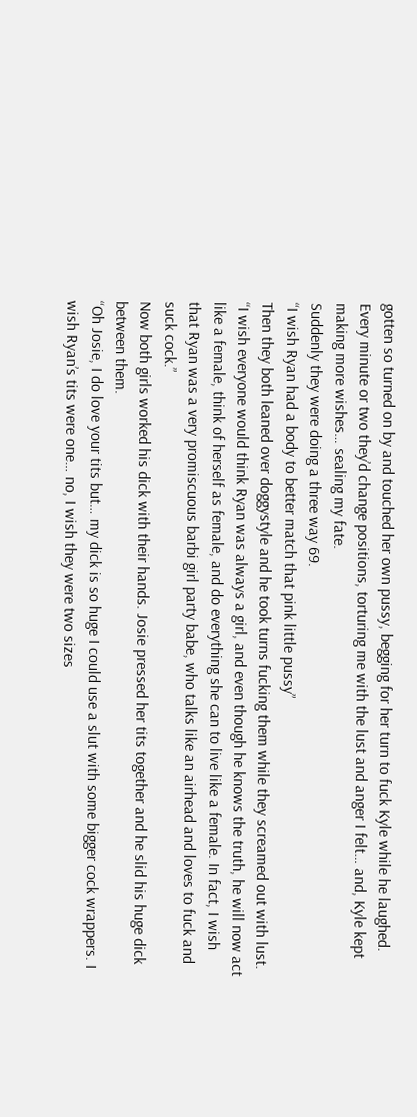gotten so turned on by and touched her own pussy, begging for her turn to fuck Kyle while he laughed. Every minute or two they’d change positions, torturing me with the lust and anger I felt… and, Kyle kept making more wishes… sealing my fate.
Suddenly they were doing a three way 69.
“I wish Ryan had a body to better match that pink little pussy”
Then they both leaned over doggystyle and he took turns fucking them while they screamed out with lust.
“I wish everyone would think Ryan was always a girl, and even though he knows the truth, he will now act like a female, think of herself as female, and do everything she can to live like a female. In fact, I wish that Ryan was a very promiscuous barbi girl party babe, who talks like an airhead and loves to fuck and suck cock.”
Now both girls worked his dick with their hands. Josie pressed her tits together and he slid his huge dick between them.
“Oh Josie, I do love your tits but… my dick is so huge I could use a slut with some bigger cock wrappers. I wish Ryan’s tits were one… no, I wish they were two sizes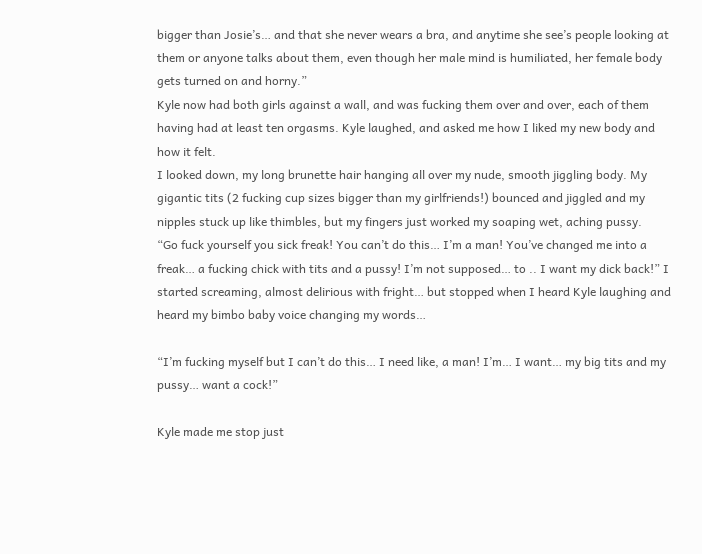bigger than Josie’s… and that she never wears a bra, and anytime she see’s people looking at them or anyone talks about them, even though her male mind is humiliated, her female body gets turned on and horny.”
Kyle now had both girls against a wall, and was fucking them over and over, each of them having had at least ten orgasms. Kyle laughed, and asked me how I liked my new body and how it felt.
I looked down, my long brunette hair hanging all over my nude, smooth jiggling body. My gigantic tits (2 fucking cup sizes bigger than my girlfriends!) bounced and jiggled and my nipples stuck up like thimbles, but my fingers just worked my soaping wet, aching pussy.
“Go fuck yourself you sick freak! You can’t do this… I’m a man! You’ve changed me into a freak… a fucking chick with tits and a pussy! I’m not supposed… to .. I want my dick back!” I started screaming, almost delirious with fright… but stopped when I heard Kyle laughing and heard my bimbo baby voice changing my words…

“I’m fucking myself but I can’t do this… I need like, a man! I’m… I want… my big tits and my pussy… want a cock!”

Kyle made me stop just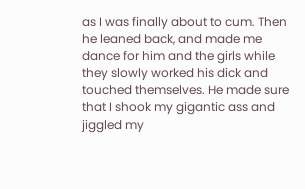as I was finally about to cum. Then he leaned back, and made me dance for him and the girls while they slowly worked his dick and touched themselves. He made sure that I shook my gigantic ass and jiggled my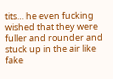tits… he even fucking wished that they were fuller and rounder and stuck up in the air like fake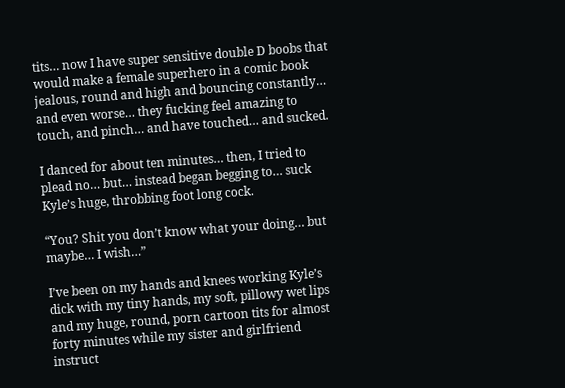tits… now I have super sensitive double D boobs that would make a female superhero in a comic book jealous, round and high and bouncing constantly… and even worse… they fucking feel amazing to touch, and pinch… and have touched… and sucked.

I danced for about ten minutes… then, I tried to plead no… but… instead began begging to… suck Kyle’s huge, throbbing foot long cock.

“You? Shit you don’t know what your doing… but maybe… I wish…”

I’ve been on my hands and knees working Kyle’s dick with my tiny hands, my soft, pillowy wet lips and my huge, round, porn cartoon tits for almost forty minutes while my sister and girlfriend instruct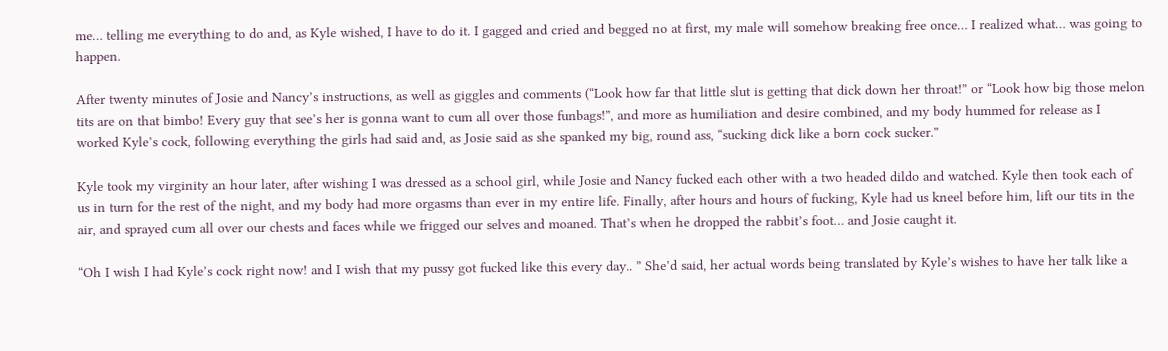me… telling me everything to do and, as Kyle wished, I have to do it. I gagged and cried and begged no at first, my male will somehow breaking free once… I realized what… was going to happen.

After twenty minutes of Josie and Nancy’s instructions, as well as giggles and comments (“Look how far that little slut is getting that dick down her throat!” or “Look how big those melon tits are on that bimbo! Every guy that see’s her is gonna want to cum all over those funbags!”, and more as humiliation and desire combined, and my body hummed for release as I worked Kyle’s cock, following everything the girls had said and, as Josie said as she spanked my big, round ass, “sucking dick like a born cock sucker.”

Kyle took my virginity an hour later, after wishing I was dressed as a school girl, while Josie and Nancy fucked each other with a two headed dildo and watched. Kyle then took each of us in turn for the rest of the night, and my body had more orgasms than ever in my entire life. Finally, after hours and hours of fucking, Kyle had us kneel before him, lift our tits in the air, and sprayed cum all over our chests and faces while we frigged our selves and moaned. That’s when he dropped the rabbit’s foot… and Josie caught it.

“Oh I wish I had Kyle’s cock right now! and I wish that my pussy got fucked like this every day.. ” She’d said, her actual words being translated by Kyle’s wishes to have her talk like a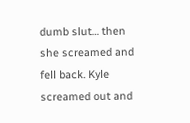dumb slut… then she screamed and fell back. Kyle screamed out and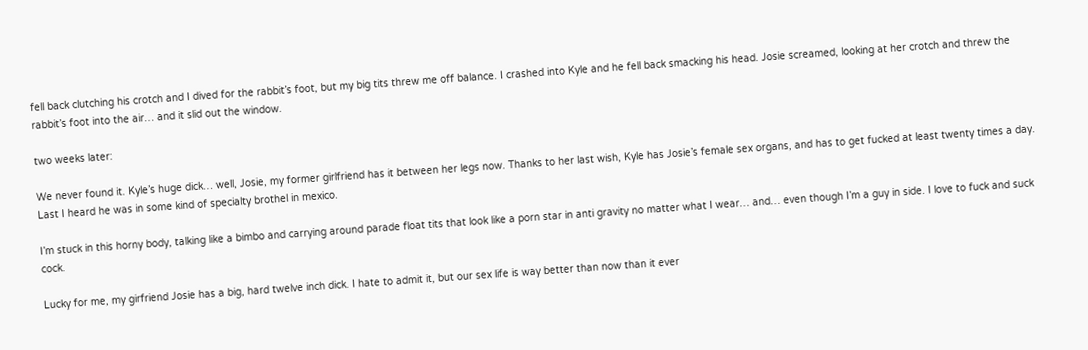fell back clutching his crotch and I dived for the rabbit’s foot, but my big tits threw me off balance. I crashed into Kyle and he fell back smacking his head. Josie screamed, looking at her crotch and threw the rabbit’s foot into the air… and it slid out the window.

two weeks later:

We never found it. Kyle’s huge dick… well, Josie, my former girlfriend has it between her legs now. Thanks to her last wish, Kyle has Josie’s female sex organs, and has to get fucked at least twenty times a day. Last I heard he was in some kind of specialty brothel in mexico.

I’m stuck in this horny body, talking like a bimbo and carrying around parade float tits that look like a porn star in anti gravity no matter what I wear… and… even though I’m a guy in side. I love to fuck and suck cock.

Lucky for me, my girfriend Josie has a big, hard twelve inch dick. I hate to admit it, but our sex life is way better than now than it ever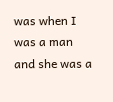was when I was a man and she was a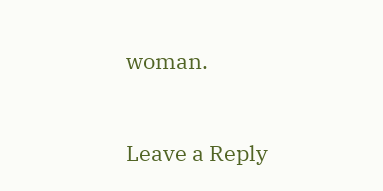woman.


Leave a Reply